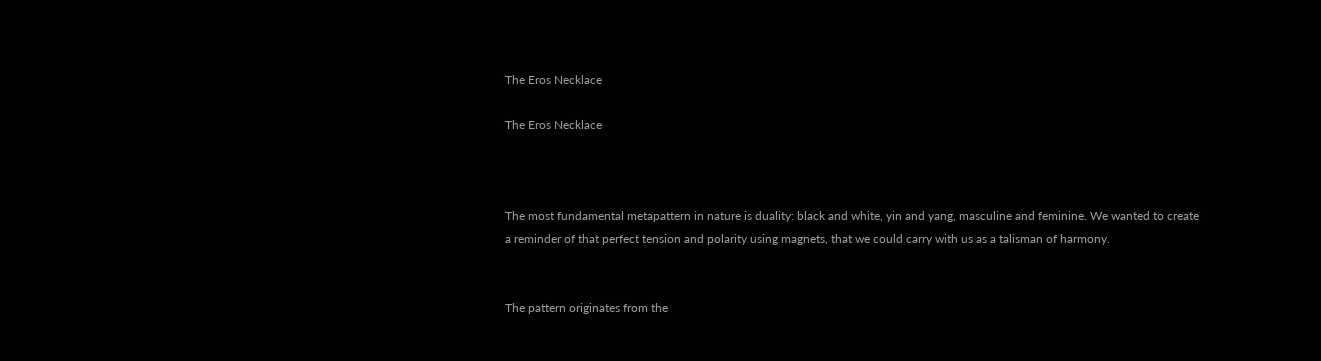The Eros Necklace

The Eros Necklace



The most fundamental metapattern in nature is duality: black and white, yin and yang, masculine and feminine. We wanted to create a reminder of that perfect tension and polarity using magnets, that we could carry with us as a talisman of harmony.


The pattern originates from the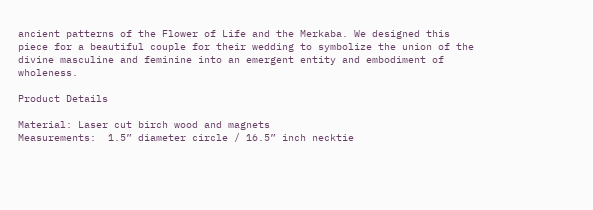ancient patterns of the Flower of Life and the Merkaba. We designed this piece for a beautiful couple for their wedding to symbolize the union of the divine masculine and feminine into an emergent entity and embodiment of wholeness.

Product Details

Material: Laser cut birch wood and magnets
Measurements:  1.5” diameter circle / 16.5” inch necktie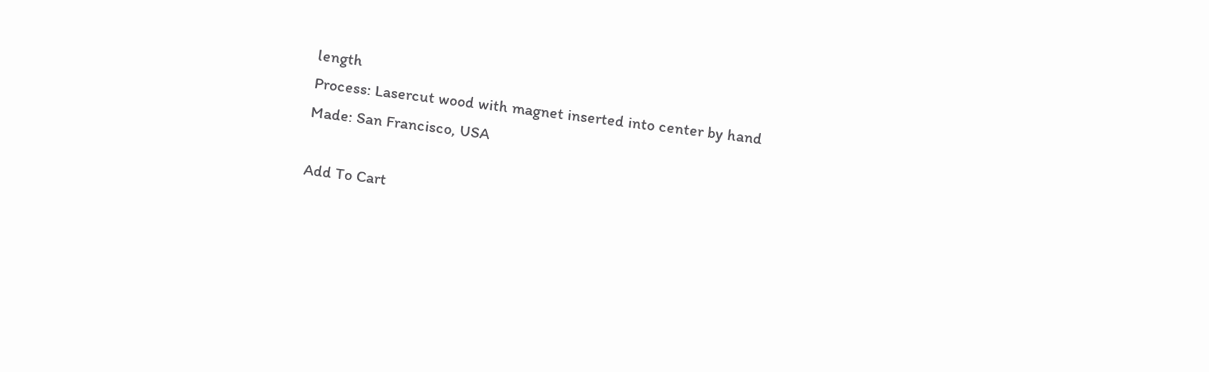length
Process: Lasercut wood with magnet inserted into center by hand
Made: San Francisco, USA

Add To Cart